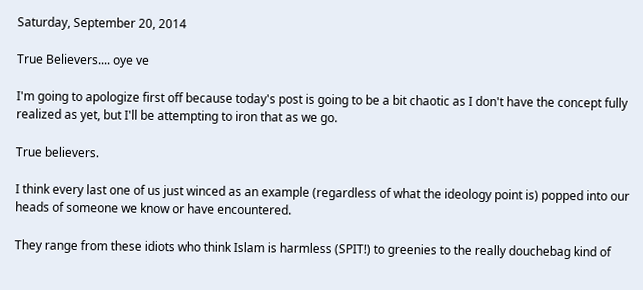Saturday, September 20, 2014

True Believers.... oye ve

I'm going to apologize first off because today's post is going to be a bit chaotic as I don't have the concept fully realized as yet, but I'll be attempting to iron that as we go.

True believers.

I think every last one of us just winced as an example (regardless of what the ideology point is) popped into our heads of someone we know or have encountered.

They range from these idiots who think Islam is harmless (SPIT!) to greenies to the really douchebag kind of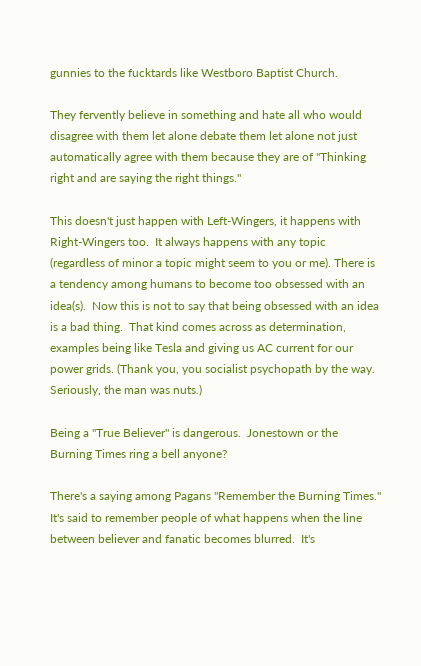gunnies to the fucktards like Westboro Baptist Church.

They fervently believe in something and hate all who would disagree with them let alone debate them let alone not just automatically agree with them because they are of "Thinking right and are saying the right things."

This doesn't just happen with Left-Wingers, it happens with Right-Wingers too.  It always happens with any topic (regardless of minor a topic might seem to you or me). There is a tendency among humans to become too obsessed with an idea(s).  Now this is not to say that being obsessed with an idea is a bad thing.  That kind comes across as determination, examples being like Tesla and giving us AC current for our power grids. (Thank you, you socialist psychopath by the way.  Seriously, the man was nuts.)

Being a "True Believer" is dangerous.  Jonestown or the Burning Times ring a bell anyone?

There's a saying among Pagans "Remember the Burning Times."  It's said to remember people of what happens when the line between believer and fanatic becomes blurred.  It's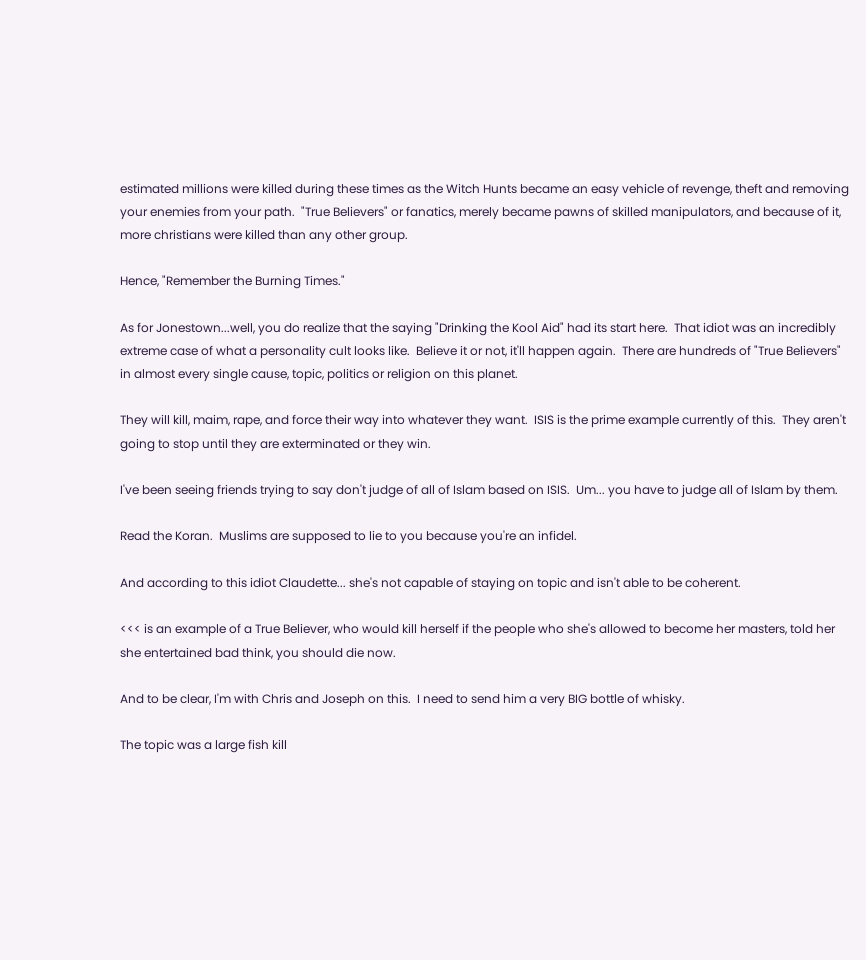estimated millions were killed during these times as the Witch Hunts became an easy vehicle of revenge, theft and removing your enemies from your path.  "True Believers" or fanatics, merely became pawns of skilled manipulators, and because of it, more christians were killed than any other group.

Hence, "Remember the Burning Times."

As for Jonestown...well, you do realize that the saying "Drinking the Kool Aid" had its start here.  That idiot was an incredibly extreme case of what a personality cult looks like.  Believe it or not, it'll happen again.  There are hundreds of "True Believers" in almost every single cause, topic, politics or religion on this planet.

They will kill, maim, rape, and force their way into whatever they want.  ISIS is the prime example currently of this.  They aren't going to stop until they are exterminated or they win.

I've been seeing friends trying to say don't judge of all of Islam based on ISIS.  Um... you have to judge all of Islam by them.

Read the Koran.  Muslims are supposed to lie to you because you're an infidel.

And according to this idiot Claudette... she's not capable of staying on topic and isn't able to be coherent.

<<< is an example of a True Believer, who would kill herself if the people who she's allowed to become her masters, told her she entertained bad think, you should die now.

And to be clear, I'm with Chris and Joseph on this.  I need to send him a very BIG bottle of whisky.

The topic was a large fish kill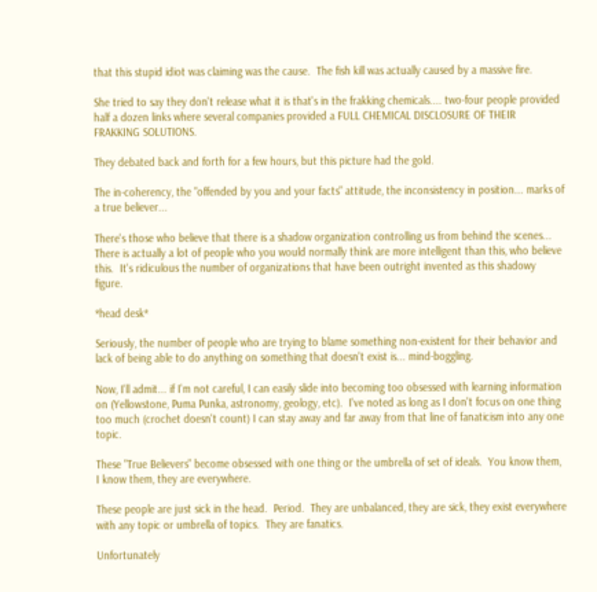that this stupid idiot was claiming was the cause.  The fish kill was actually caused by a massive fire.

She tried to say they don't release what it is that's in the frakking chemicals.... two-four people provided half a dozen links where several companies provided a FULL CHEMICAL DISCLOSURE OF THEIR FRAKKING SOLUTIONS.

They debated back and forth for a few hours, but this picture had the gold.

The in-coherency, the "offended by you and your facts" attitude, the inconsistency in position... marks of a true believer...

There's those who believe that there is a shadow organization controlling us from behind the scenes... There is actually a lot of people who you would normally think are more intelligent than this, who believe this.  It's ridiculous the number of organizations that have been outright invented as this shadowy figure.

*head desk*

Seriously, the number of people who are trying to blame something non-existent for their behavior and lack of being able to do anything on something that doesn't exist is... mind-boggling.

Now, I'll admit... if I'm not careful, I can easily slide into becoming too obsessed with learning information on (Yellowstone, Puma Punka, astronomy, geology, etc).  I've noted as long as I don't focus on one thing too much (crochet doesn't count) I can stay away and far away from that line of fanaticism into any one topic.

These "True Believers" become obsessed with one thing or the umbrella of set of ideals.  You know them, I know them, they are everywhere.

These people are just sick in the head.  Period.  They are unbalanced, they are sick, they exist everywhere with any topic or umbrella of topics.  They are fanatics.

Unfortunately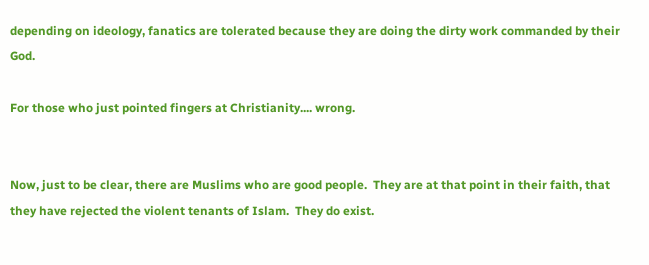depending on ideology, fanatics are tolerated because they are doing the dirty work commanded by their God.

For those who just pointed fingers at Christianity.... wrong.


Now, just to be clear, there are Muslims who are good people.  They are at that point in their faith, that they have rejected the violent tenants of Islam.  They do exist.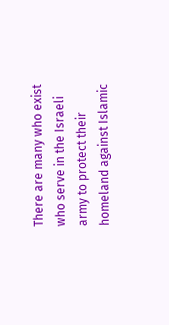There are many who exist who serve in the Israeli army to protect their homeland against Islamic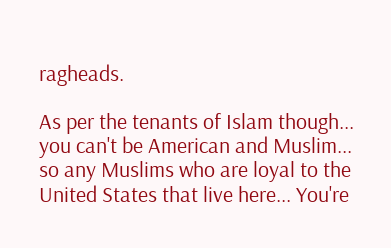ragheads.

As per the tenants of Islam though... you can't be American and Muslim... so any Muslims who are loyal to the United States that live here... You're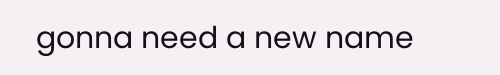gonna need a new name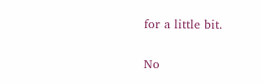for a little bit.

No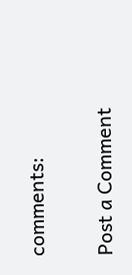comments:

Post a Comment